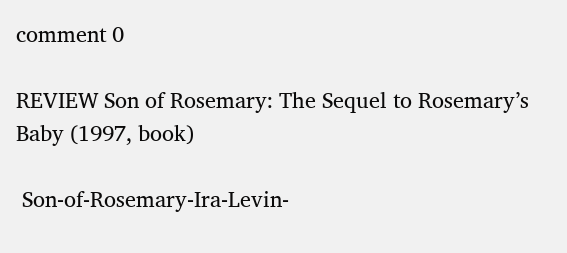comment 0

REVIEW Son of Rosemary: The Sequel to Rosemary’s Baby (1997, book)

 Son-of-Rosemary-Ira-Levin-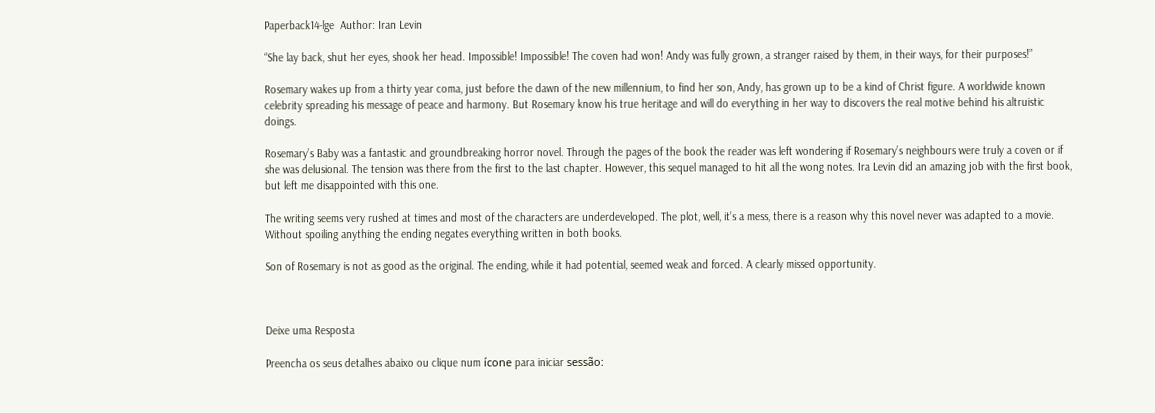Paperback14-lge  Author: Iran Levin

“She lay back, shut her eyes, shook her head. Impossible! Impossible! The coven had won! Andy was fully grown, a stranger raised by them, in their ways, for their purposes!”

Rosemary wakes up from a thirty year coma, just before the dawn of the new millennium, to find her son, Andy, has grown up to be a kind of Christ figure. A worldwide known celebrity spreading his message of peace and harmony. But Rosemary know his true heritage and will do everything in her way to discovers the real motive behind his altruistic doings.

Rosemary’s Baby was a fantastic and groundbreaking horror novel. Through the pages of the book the reader was left wondering if Rosemary’s neighbours were truly a coven or if she was delusional. The tension was there from the first to the last chapter. However, this sequel managed to hit all the wong notes. Ira Levin did an amazing job with the first book, but left me disappointed with this one.

The writing seems very rushed at times and most of the characters are underdeveloped. The plot, well, it’s a mess, there is a reason why this novel never was adapted to a movie. Without spoiling anything the ending negates everything written in both books.

Son of Rosemary is not as good as the original. The ending, while it had potential, seemed weak and forced. A clearly missed opportunity.



Deixe uma Resposta

Preencha os seus detalhes abaixo ou clique num ícone para iniciar sessão: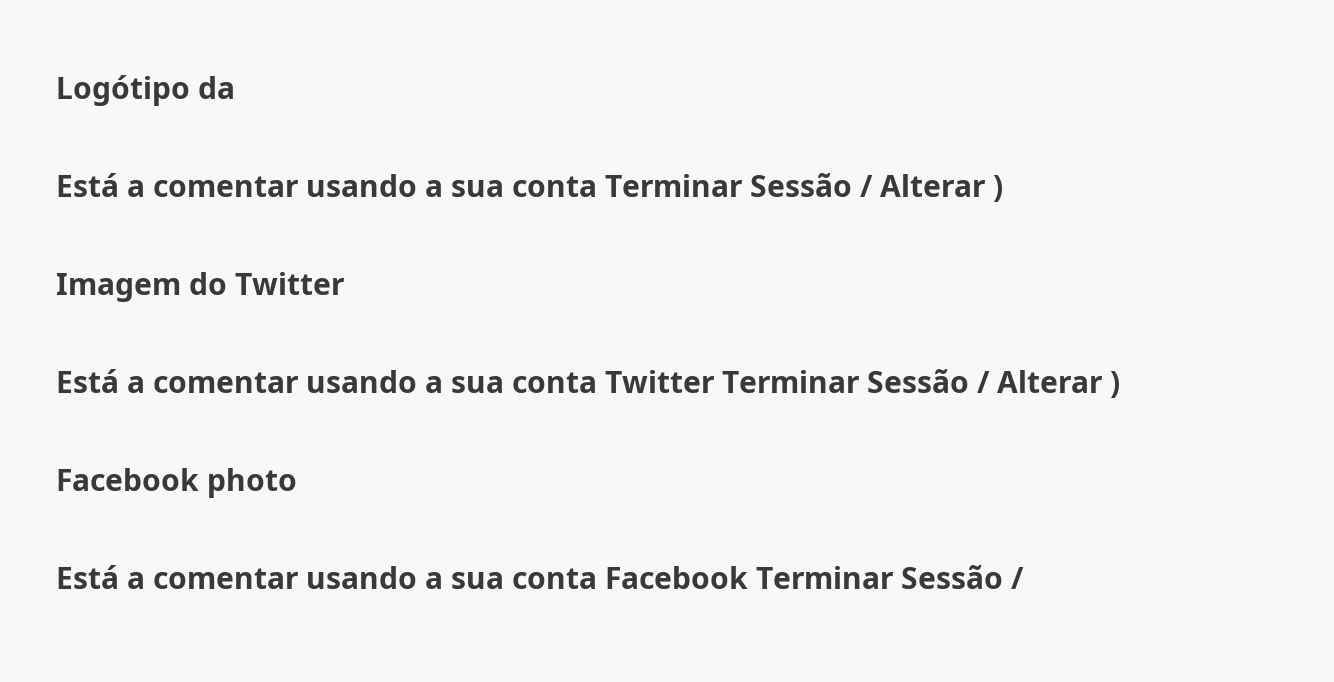Logótipo da

Está a comentar usando a sua conta Terminar Sessão / Alterar )

Imagem do Twitter

Está a comentar usando a sua conta Twitter Terminar Sessão / Alterar )

Facebook photo

Está a comentar usando a sua conta Facebook Terminar Sessão /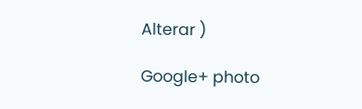Alterar )

Google+ photo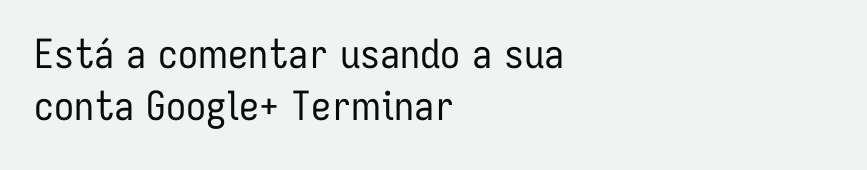Está a comentar usando a sua conta Google+ Terminar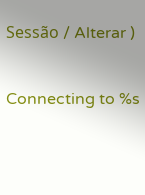Sessão / Alterar )

Connecting to %s